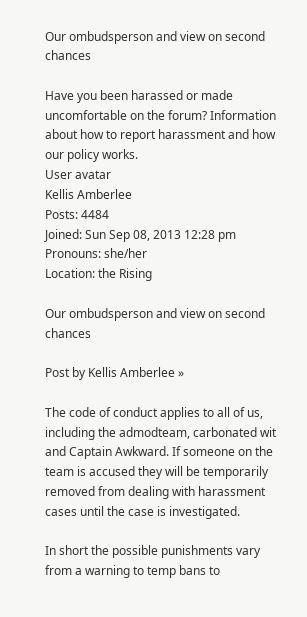Our ombudsperson and view on second chances

Have you been harassed or made uncomfortable on the forum? Information about how to report harassment and how our policy works.
User avatar
Kellis Amberlee
Posts: 4484
Joined: Sun Sep 08, 2013 12:28 pm
Pronouns: she/her
Location: the Rising

Our ombudsperson and view on second chances

Post by Kellis Amberlee »

The code of conduct applies to all of us, including the admodteam, carbonated wit and Captain Awkward. If someone on the team is accused they will be temporarily removed from dealing with harassment cases until the case is investigated.

In short the possible punishments vary from a warning to temp bans to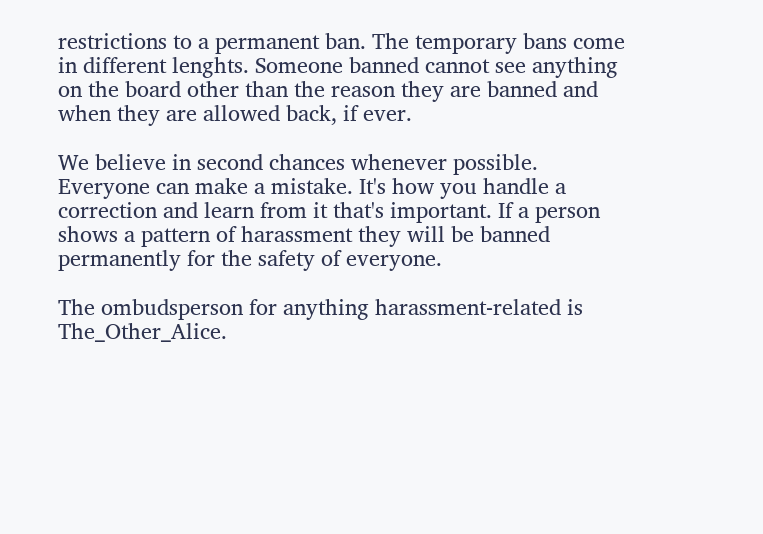restrictions to a permanent ban. The temporary bans come in different lenghts. Someone banned cannot see anything on the board other than the reason they are banned and when they are allowed back, if ever.

We believe in second chances whenever possible. Everyone can make a mistake. It's how you handle a correction and learn from it that's important. If a person shows a pattern of harassment they will be banned permanently for the safety of everyone.

The ombudsperson for anything harassment-related is The_Other_Alice.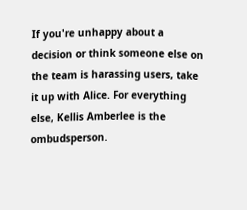If you're unhappy about a decision or think someone else on the team is harassing users, take it up with Alice. For everything else, Kellis Amberlee is the ombudsperson.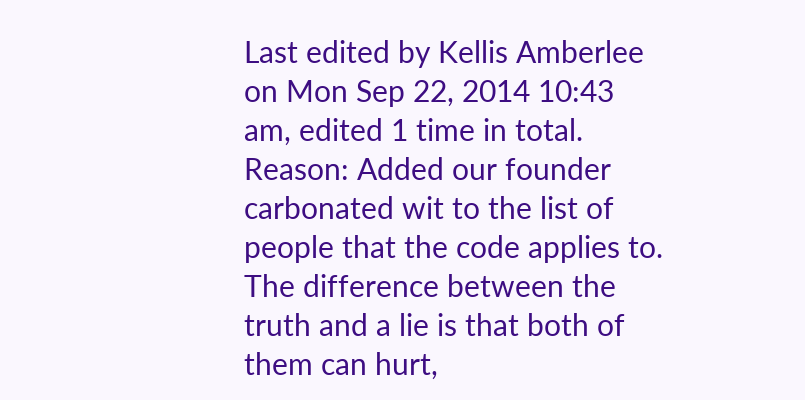Last edited by Kellis Amberlee on Mon Sep 22, 2014 10:43 am, edited 1 time in total.
Reason: Added our founder carbonated wit to the list of people that the code applies to.
The difference between the truth and a lie is that both of them can hurt,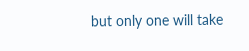but only one will take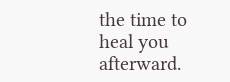the time to heal you afterward.